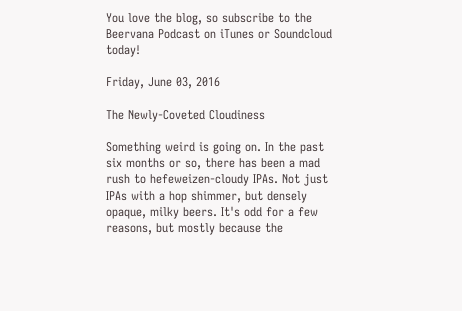You love the blog, so subscribe to the Beervana Podcast on iTunes or Soundcloud today!

Friday, June 03, 2016

The Newly-Coveted Cloudiness

Something weird is going on. In the past six months or so, there has been a mad rush to hefeweizen-cloudy IPAs. Not just IPAs with a hop shimmer, but densely opaque, milky beers. It's odd for a few reasons, but mostly because the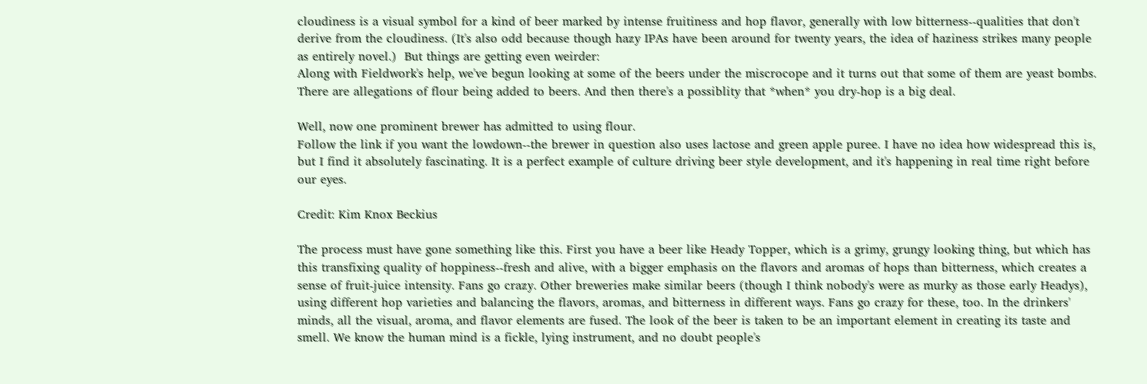cloudiness is a visual symbol for a kind of beer marked by intense fruitiness and hop flavor, generally with low bitterness--qualities that don't derive from the cloudiness. (It's also odd because though hazy IPAs have been around for twenty years, the idea of haziness strikes many people as entirely novel.)  But things are getting even weirder:
Along with Fieldwork's help, we've begun looking at some of the beers under the miscrocope and it turns out that some of them are yeast bombs. There are allegations of flour being added to beers. And then there's a possiblity that *when* you dry-hop is a big deal.

Well, now one prominent brewer has admitted to using flour.
Follow the link if you want the lowdown--the brewer in question also uses lactose and green apple puree. I have no idea how widespread this is, but I find it absolutely fascinating. It is a perfect example of culture driving beer style development, and it's happening in real time right before our eyes.

Credit: Kim Knox Beckius

The process must have gone something like this. First you have a beer like Heady Topper, which is a grimy, grungy looking thing, but which has this transfixing quality of hoppiness--fresh and alive, with a bigger emphasis on the flavors and aromas of hops than bitterness, which creates a sense of fruit-juice intensity. Fans go crazy. Other breweries make similar beers (though I think nobody's were as murky as those early Headys), using different hop varieties and balancing the flavors, aromas, and bitterness in different ways. Fans go crazy for these, too. In the drinkers' minds, all the visual, aroma, and flavor elements are fused. The look of the beer is taken to be an important element in creating its taste and smell. We know the human mind is a fickle, lying instrument, and no doubt people's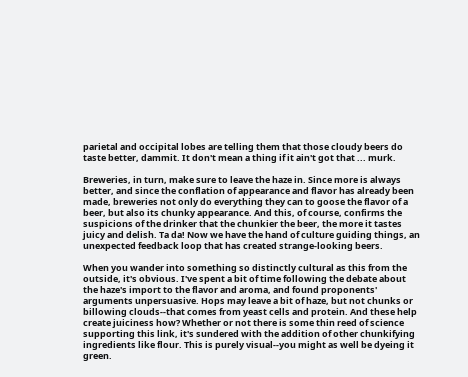parietal and occipital lobes are telling them that those cloudy beers do taste better, dammit. It don't mean a thing if it ain't got that ... murk.

Breweries, in turn, make sure to leave the haze in. Since more is always better, and since the conflation of appearance and flavor has already been made, breweries not only do everything they can to goose the flavor of a beer, but also its chunky appearance. And this, of course, confirms the suspicions of the drinker that the chunkier the beer, the more it tastes juicy and delish. Ta da! Now we have the hand of culture guiding things, an unexpected feedback loop that has created strange-looking beers.

When you wander into something so distinctly cultural as this from the outside, it's obvious. I've spent a bit of time following the debate about the haze's import to the flavor and aroma, and found proponents' arguments unpersuasive. Hops may leave a bit of haze, but not chunks or billowing clouds--that comes from yeast cells and protein. And these help create juiciness how? Whether or not there is some thin reed of science supporting this link, it's sundered with the addition of other chunkifying ingredients like flour. This is purely visual--you might as well be dyeing it green.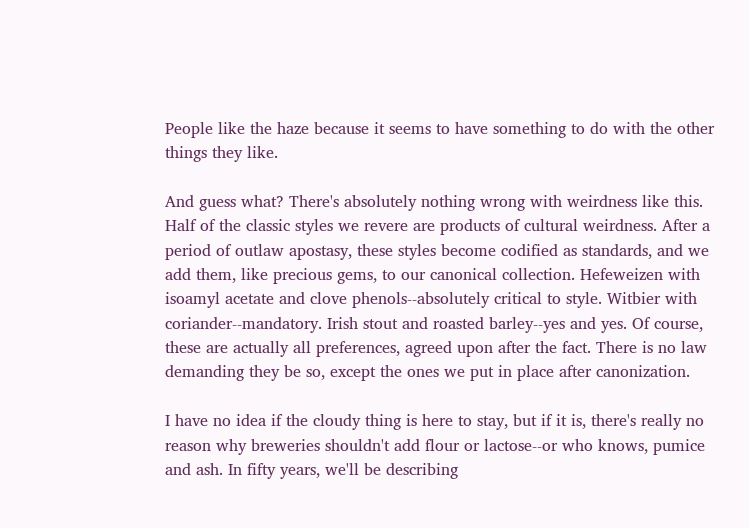People like the haze because it seems to have something to do with the other things they like.

And guess what? There's absolutely nothing wrong with weirdness like this. Half of the classic styles we revere are products of cultural weirdness. After a period of outlaw apostasy, these styles become codified as standards, and we add them, like precious gems, to our canonical collection. Hefeweizen with isoamyl acetate and clove phenols--absolutely critical to style. Witbier with coriander--mandatory. Irish stout and roasted barley--yes and yes. Of course, these are actually all preferences, agreed upon after the fact. There is no law demanding they be so, except the ones we put in place after canonization.

I have no idea if the cloudy thing is here to stay, but if it is, there's really no reason why breweries shouldn't add flour or lactose--or who knows, pumice and ash. In fifty years, we'll be describing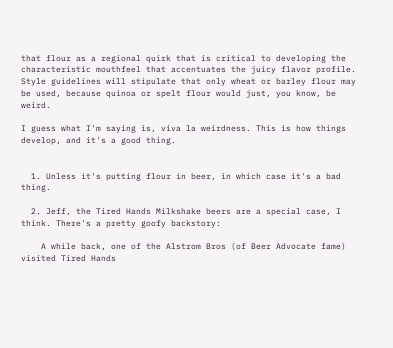that flour as a regional quirk that is critical to developing the characteristic mouthfeel that accentuates the juicy flavor profile. Style guidelines will stipulate that only wheat or barley flour may be used, because quinoa or spelt flour would just, you know, be weird.

I guess what I'm saying is, viva la weirdness. This is how things develop, and it's a good thing.


  1. Unless it's putting flour in beer, in which case it's a bad thing.

  2. Jeff, the Tired Hands Milkshake beers are a special case, I think. There's a pretty goofy backstory:

    A while back, one of the Alstrom Bros (of Beer Advocate fame) visited Tired Hands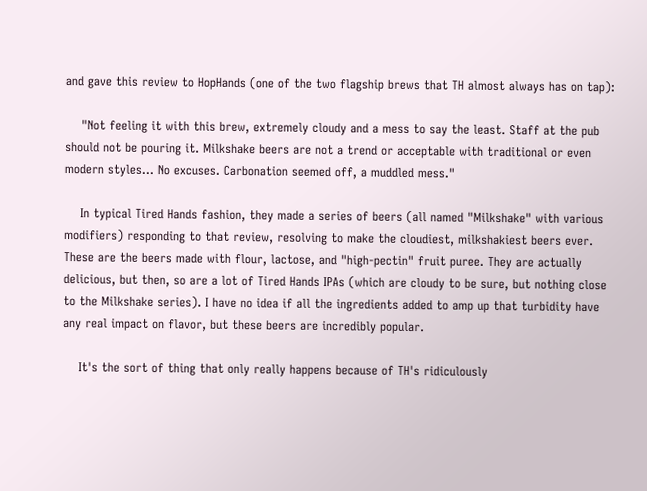and gave this review to HopHands (one of the two flagship brews that TH almost always has on tap):

    "Not feeling it with this brew, extremely cloudy and a mess to say the least. Staff at the pub should not be pouring it. Milkshake beers are not a trend or acceptable with traditional or even modern styles... No excuses. Carbonation seemed off, a muddled mess."

    In typical Tired Hands fashion, they made a series of beers (all named "Milkshake" with various modifiers) responding to that review, resolving to make the cloudiest, milkshakiest beers ever. These are the beers made with flour, lactose, and "high-pectin" fruit puree. They are actually delicious, but then, so are a lot of Tired Hands IPAs (which are cloudy to be sure, but nothing close to the Milkshake series). I have no idea if all the ingredients added to amp up that turbidity have any real impact on flavor, but these beers are incredibly popular.

    It's the sort of thing that only really happens because of TH's ridiculously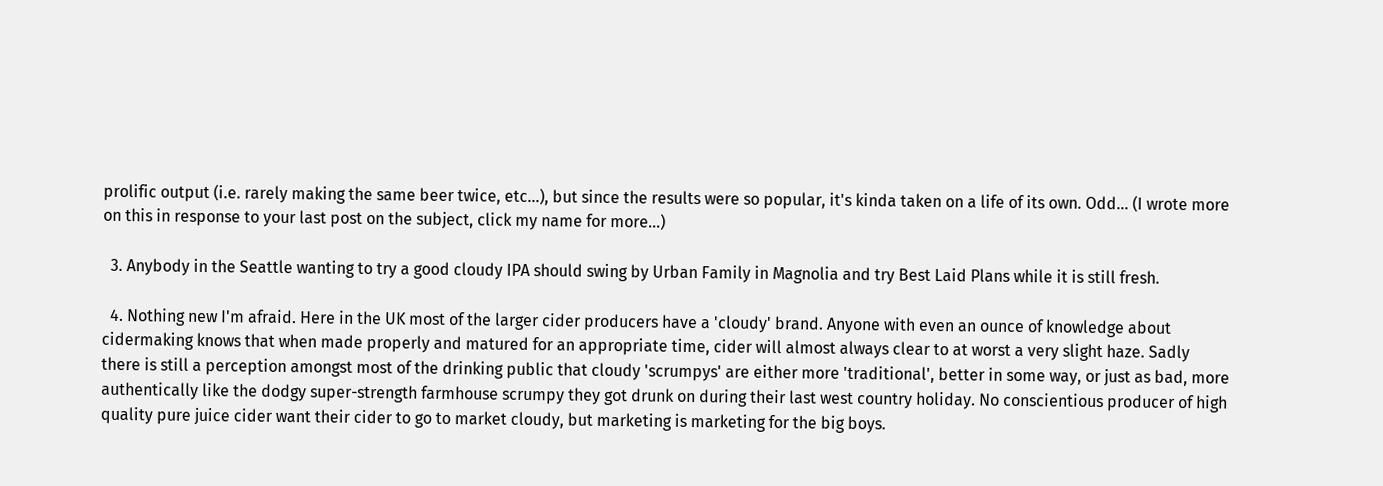prolific output (i.e. rarely making the same beer twice, etc...), but since the results were so popular, it's kinda taken on a life of its own. Odd... (I wrote more on this in response to your last post on the subject, click my name for more...)

  3. Anybody in the Seattle wanting to try a good cloudy IPA should swing by Urban Family in Magnolia and try Best Laid Plans while it is still fresh.

  4. Nothing new I'm afraid. Here in the UK most of the larger cider producers have a 'cloudy' brand. Anyone with even an ounce of knowledge about cidermaking knows that when made properly and matured for an appropriate time, cider will almost always clear to at worst a very slight haze. Sadly there is still a perception amongst most of the drinking public that cloudy 'scrumpys' are either more 'traditional', better in some way, or just as bad, more authentically like the dodgy super-strength farmhouse scrumpy they got drunk on during their last west country holiday. No conscientious producer of high quality pure juice cider want their cider to go to market cloudy, but marketing is marketing for the big boys.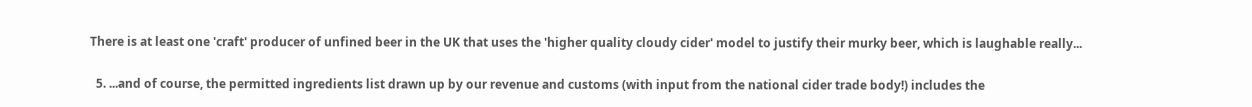There is at least one 'craft' producer of unfined beer in the UK that uses the 'higher quality cloudy cider' model to justify their murky beer, which is laughable really...

  5. ...and of course, the permitted ingredients list drawn up by our revenue and customs (with input from the national cider trade body!) includes the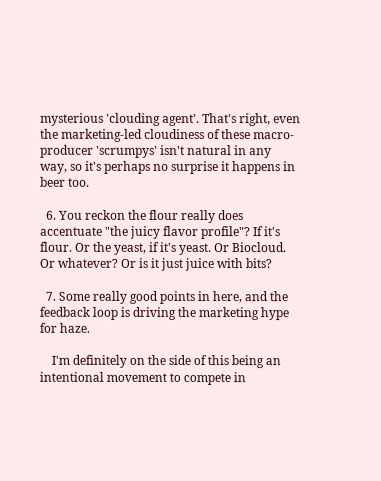mysterious 'clouding agent'. That's right, even the marketing-led cloudiness of these macro-producer 'scrumpys' isn't natural in any way, so it's perhaps no surprise it happens in beer too.

  6. You reckon the flour really does accentuate "the juicy flavor profile"? If it's flour. Or the yeast, if it's yeast. Or Biocloud. Or whatever? Or is it just juice with bits?

  7. Some really good points in here, and the feedback loop is driving the marketing hype for haze.

    I'm definitely on the side of this being an intentional movement to compete in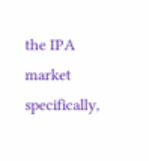the IPA market specifically,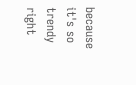because it's so trendy right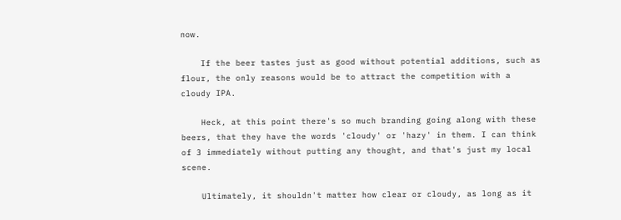now.

    If the beer tastes just as good without potential additions, such as flour, the only reasons would be to attract the competition with a cloudy IPA.

    Heck, at this point there's so much branding going along with these beers, that they have the words 'cloudy' or 'hazy' in them. I can think of 3 immediately without putting any thought, and that's just my local scene.

    Ultimately, it shouldn't matter how clear or cloudy, as long as it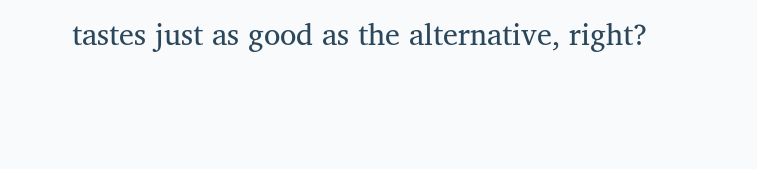tastes just as good as the alternative, right?